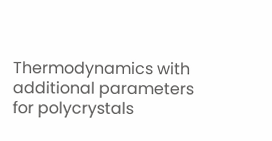Thermodynamics with additional parameters for polycrystals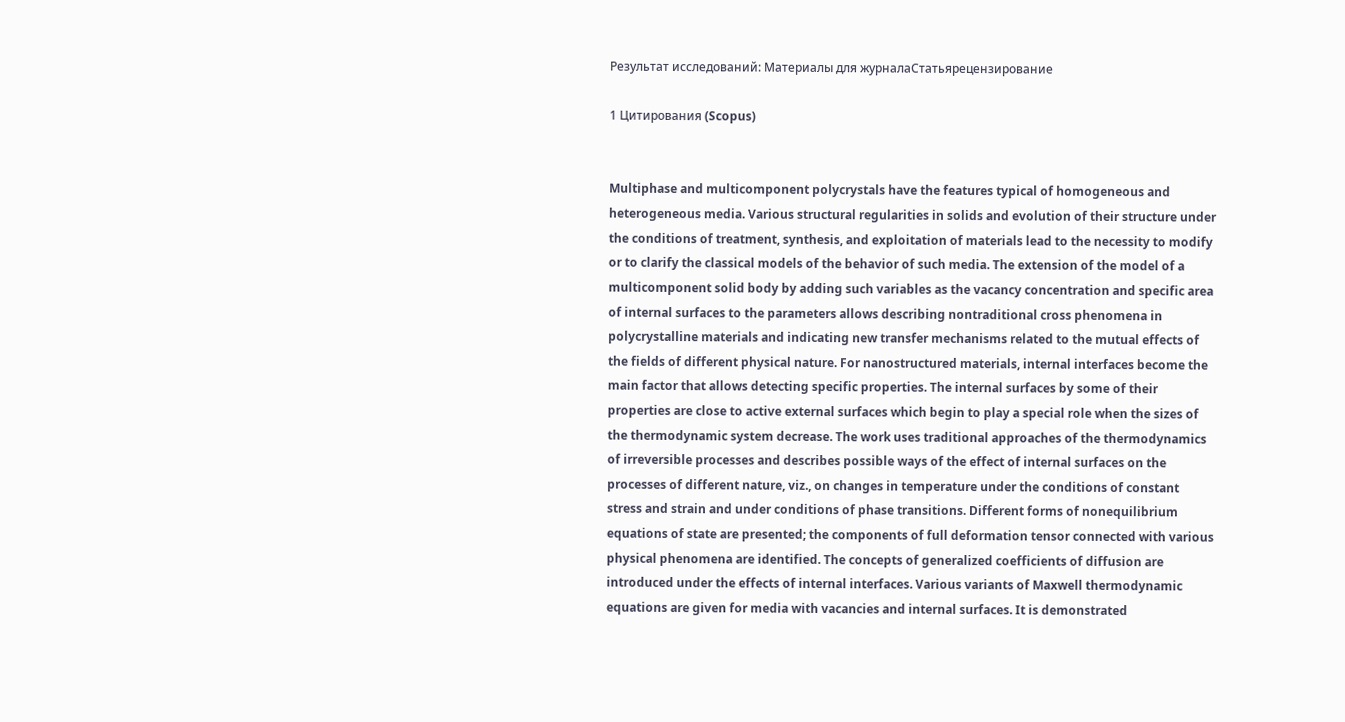Результат исследований: Материалы для журналаСтатьярецензирование

1 Цитирования (Scopus)


Multiphase and multicomponent polycrystals have the features typical of homogeneous and heterogeneous media. Various structural regularities in solids and evolution of their structure under the conditions of treatment, synthesis, and exploitation of materials lead to the necessity to modify or to clarify the classical models of the behavior of such media. The extension of the model of a multicomponent solid body by adding such variables as the vacancy concentration and specific area of internal surfaces to the parameters allows describing nontraditional cross phenomena in polycrystalline materials and indicating new transfer mechanisms related to the mutual effects of the fields of different physical nature. For nanostructured materials, internal interfaces become the main factor that allows detecting specific properties. The internal surfaces by some of their properties are close to active external surfaces which begin to play a special role when the sizes of the thermodynamic system decrease. The work uses traditional approaches of the thermodynamics of irreversible processes and describes possible ways of the effect of internal surfaces on the processes of different nature, viz., on changes in temperature under the conditions of constant stress and strain and under conditions of phase transitions. Different forms of nonequilibrium equations of state are presented; the components of full deformation tensor connected with various physical phenomena are identified. The concepts of generalized coefficients of diffusion are introduced under the effects of internal interfaces. Various variants of Maxwell thermodynamic equations are given for media with vacancies and internal surfaces. It is demonstrated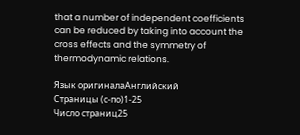that a number of independent coefficients can be reduced by taking into account the cross effects and the symmetry of thermodynamic relations.

Язык оригиналаАнглийский
Страницы (с-по)1-25
Число страниц25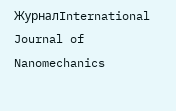ЖурналInternational Journal of Nanomechanics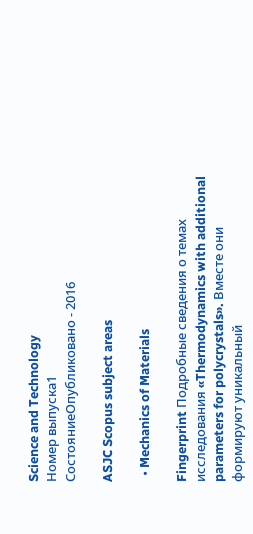Science and Technology
Номер выпуска1
СостояниеОпубликовано - 2016

ASJC Scopus subject areas

  • Mechanics of Materials

Fingerprint Подробные сведения о темах исследования «Thermodynamics with additional parameters for polycrystals». Вместе они формируют уникальный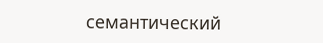семантический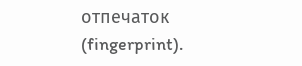отпечаток (fingerprint).